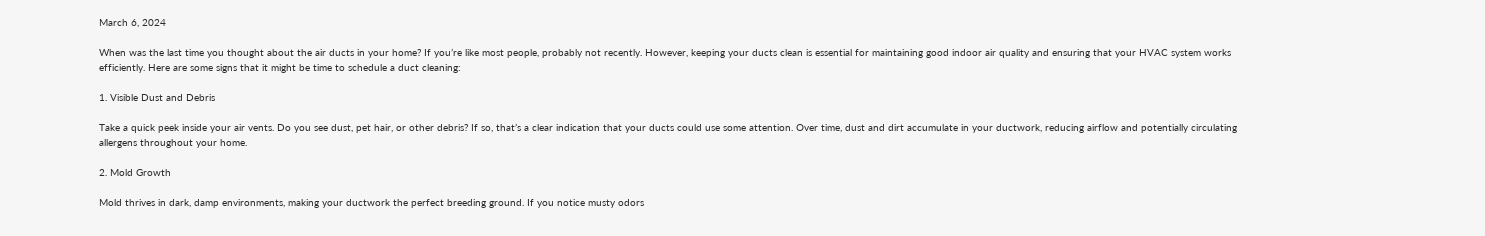March 6, 2024

When was the last time you thought about the air ducts in your home? If you’re like most people, probably not recently. However, keeping your ducts clean is essential for maintaining good indoor air quality and ensuring that your HVAC system works efficiently. Here are some signs that it might be time to schedule a duct cleaning:

1. Visible Dust and Debris

Take a quick peek inside your air vents. Do you see dust, pet hair, or other debris? If so, that’s a clear indication that your ducts could use some attention. Over time, dust and dirt accumulate in your ductwork, reducing airflow and potentially circulating allergens throughout your home.

2. Mold Growth

Mold thrives in dark, damp environments, making your ductwork the perfect breeding ground. If you notice musty odors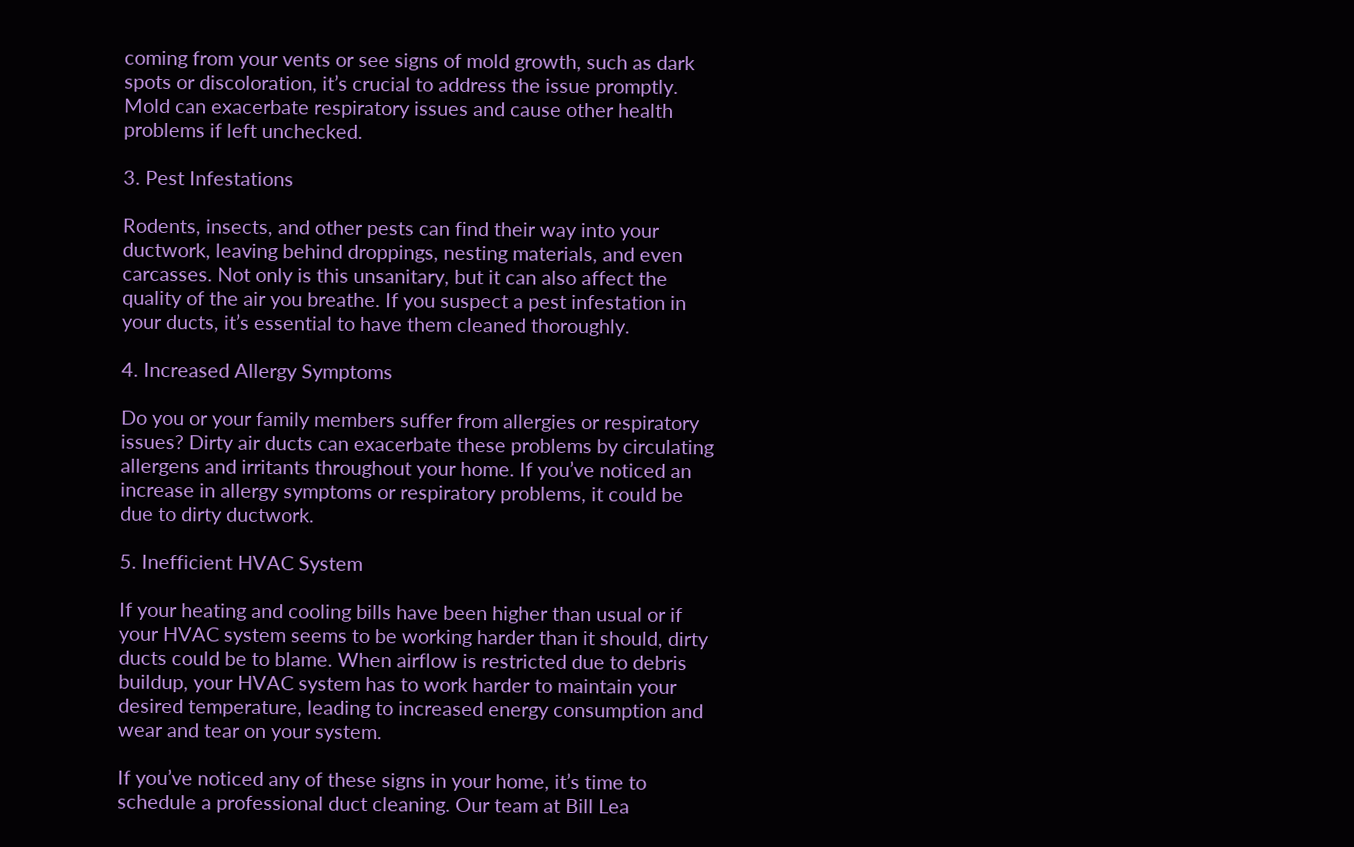coming from your vents or see signs of mold growth, such as dark spots or discoloration, it’s crucial to address the issue promptly. Mold can exacerbate respiratory issues and cause other health problems if left unchecked.

3. Pest Infestations

Rodents, insects, and other pests can find their way into your ductwork, leaving behind droppings, nesting materials, and even carcasses. Not only is this unsanitary, but it can also affect the quality of the air you breathe. If you suspect a pest infestation in your ducts, it’s essential to have them cleaned thoroughly.

4. Increased Allergy Symptoms

Do you or your family members suffer from allergies or respiratory issues? Dirty air ducts can exacerbate these problems by circulating allergens and irritants throughout your home. If you’ve noticed an increase in allergy symptoms or respiratory problems, it could be due to dirty ductwork.

5. Inefficient HVAC System

If your heating and cooling bills have been higher than usual or if your HVAC system seems to be working harder than it should, dirty ducts could be to blame. When airflow is restricted due to debris buildup, your HVAC system has to work harder to maintain your desired temperature, leading to increased energy consumption and wear and tear on your system.

If you’ve noticed any of these signs in your home, it’s time to schedule a professional duct cleaning. Our team at Bill Lea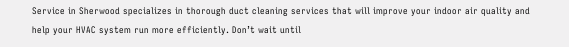Service in Sherwood specializes in thorough duct cleaning services that will improve your indoor air quality and help your HVAC system run more efficiently. Don’t wait until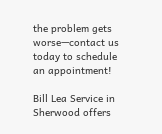the problem gets worse—contact us today to schedule an appointment!

Bill Lea Service in Sherwood offers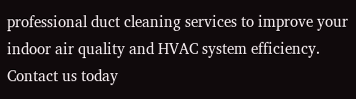professional duct cleaning services to improve your indoor air quality and HVAC system efficiency. Contact us today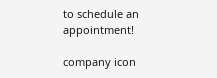to schedule an appointment!

company icon